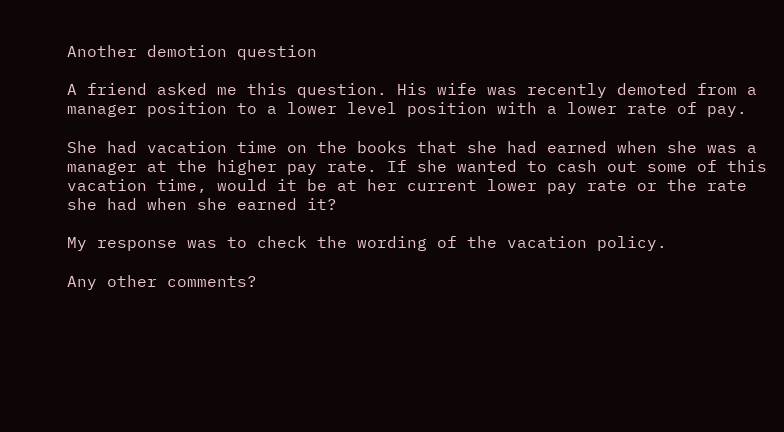Another demotion question

A friend asked me this question. His wife was recently demoted from a manager position to a lower level position with a lower rate of pay.

She had vacation time on the books that she had earned when she was a manager at the higher pay rate. If she wanted to cash out some of this vacation time, would it be at her current lower pay rate or the rate she had when she earned it?

My response was to check the wording of the vacation policy.

Any other comments?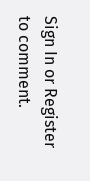Sign In or Register to comment.